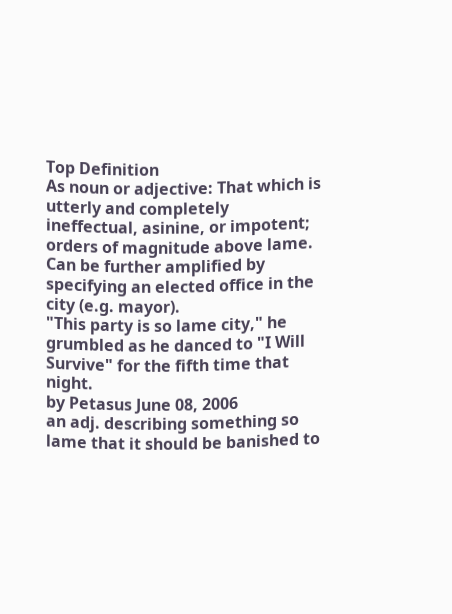Top Definition
As noun or adjective: That which is utterly and completely ineffectual, asinine, or impotent; orders of magnitude above lame. Can be further amplified by specifying an elected office in the city (e.g. mayor).
"This party is so lame city," he grumbled as he danced to "I Will Survive" for the fifth time that night.
by Petasus June 08, 2006
an adj. describing something so lame that it should be banished to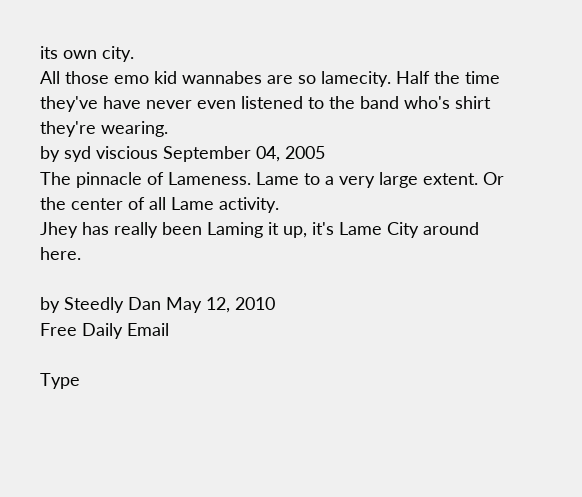its own city.
All those emo kid wannabes are so lamecity. Half the time they've have never even listened to the band who's shirt they're wearing.
by syd viscious September 04, 2005
The pinnacle of Lameness. Lame to a very large extent. Or the center of all Lame activity.
Jhey has really been Laming it up, it's Lame City around here.

by Steedly Dan May 12, 2010
Free Daily Email

Type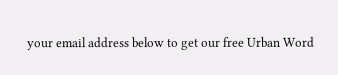your email address below to get our free Urban Word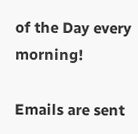of the Day every morning!

Emails are sent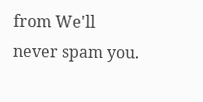from We'll never spam you.